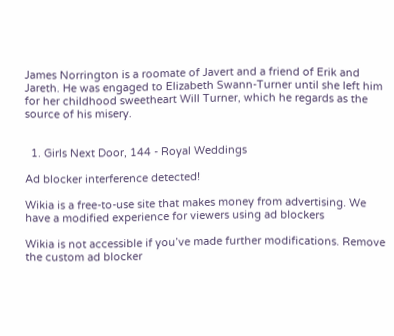James Norrington is a roomate of Javert and a friend of Erik and Jareth. He was engaged to Elizabeth Swann-Turner until she left him for her childhood sweetheart Will Turner, which he regards as the source of his misery.


  1. Girls Next Door, 144 - Royal Weddings

Ad blocker interference detected!

Wikia is a free-to-use site that makes money from advertising. We have a modified experience for viewers using ad blockers

Wikia is not accessible if you’ve made further modifications. Remove the custom ad blocker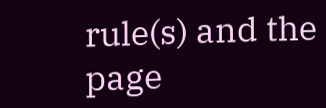rule(s) and the page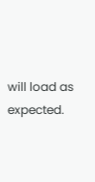will load as expected.